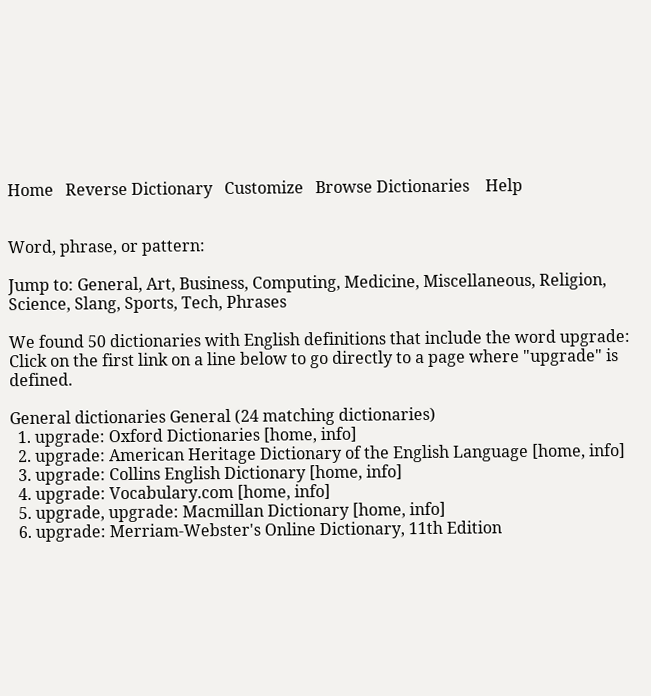Home   Reverse Dictionary   Customize   Browse Dictionaries    Help


Word, phrase, or pattern:

Jump to: General, Art, Business, Computing, Medicine, Miscellaneous, Religion, Science, Slang, Sports, Tech, Phrases

We found 50 dictionaries with English definitions that include the word upgrade:
Click on the first link on a line below to go directly to a page where "upgrade" is defined.

General dictionaries General (24 matching dictionaries)
  1. upgrade: Oxford Dictionaries [home, info]
  2. upgrade: American Heritage Dictionary of the English Language [home, info]
  3. upgrade: Collins English Dictionary [home, info]
  4. upgrade: Vocabulary.com [home, info]
  5. upgrade, upgrade: Macmillan Dictionary [home, info]
  6. upgrade: Merriam-Webster's Online Dictionary, 11th Edition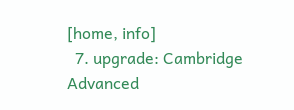[home, info]
  7. upgrade: Cambridge Advanced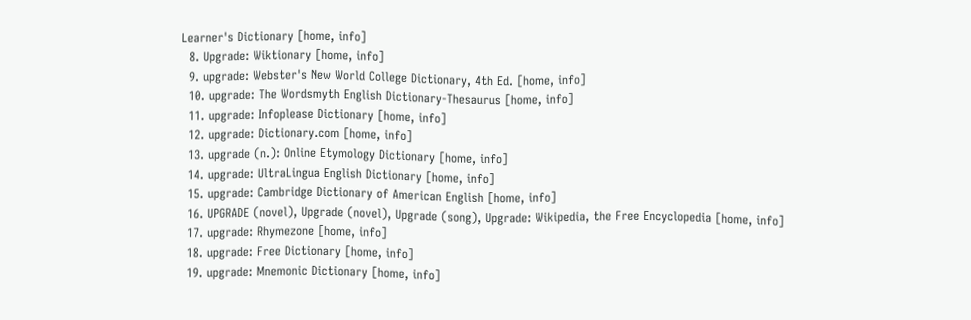Learner's Dictionary [home, info]
  8. Upgrade: Wiktionary [home, info]
  9. upgrade: Webster's New World College Dictionary, 4th Ed. [home, info]
  10. upgrade: The Wordsmyth English Dictionary-Thesaurus [home, info]
  11. upgrade: Infoplease Dictionary [home, info]
  12. upgrade: Dictionary.com [home, info]
  13. upgrade (n.): Online Etymology Dictionary [home, info]
  14. upgrade: UltraLingua English Dictionary [home, info]
  15. upgrade: Cambridge Dictionary of American English [home, info]
  16. UPGRADE (novel), Upgrade (novel), Upgrade (song), Upgrade: Wikipedia, the Free Encyclopedia [home, info]
  17. upgrade: Rhymezone [home, info]
  18. upgrade: Free Dictionary [home, info]
  19. upgrade: Mnemonic Dictionary [home, info]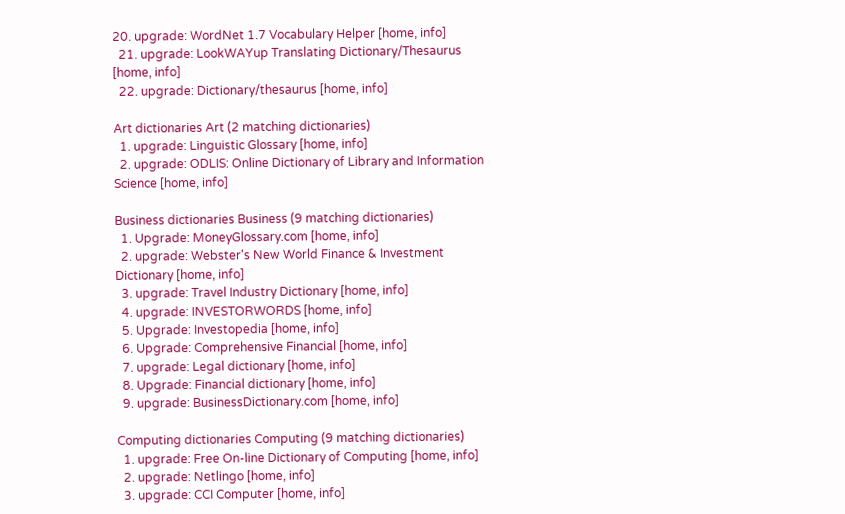20. upgrade: WordNet 1.7 Vocabulary Helper [home, info]
  21. upgrade: LookWAYup Translating Dictionary/Thesaurus [home, info]
  22. upgrade: Dictionary/thesaurus [home, info]

Art dictionaries Art (2 matching dictionaries)
  1. upgrade: Linguistic Glossary [home, info]
  2. upgrade: ODLIS: Online Dictionary of Library and Information Science [home, info]

Business dictionaries Business (9 matching dictionaries)
  1. Upgrade: MoneyGlossary.com [home, info]
  2. upgrade: Webster's New World Finance & Investment Dictionary [home, info]
  3. upgrade: Travel Industry Dictionary [home, info]
  4. upgrade: INVESTORWORDS [home, info]
  5. Upgrade: Investopedia [home, info]
  6. Upgrade: Comprehensive Financial [home, info]
  7. upgrade: Legal dictionary [home, info]
  8. Upgrade: Financial dictionary [home, info]
  9. upgrade: BusinessDictionary.com [home, info]

Computing dictionaries Computing (9 matching dictionaries)
  1. upgrade: Free On-line Dictionary of Computing [home, info]
  2. upgrade: Netlingo [home, info]
  3. upgrade: CCI Computer [home, info]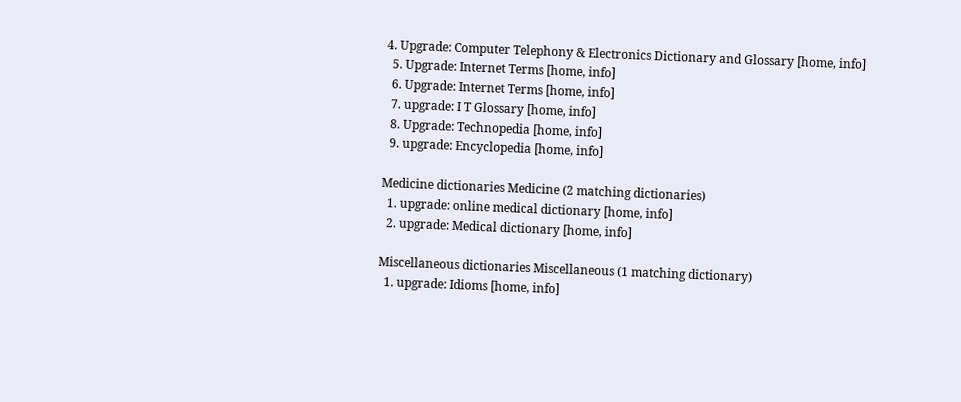4. Upgrade: Computer Telephony & Electronics Dictionary and Glossary [home, info]
  5. Upgrade: Internet Terms [home, info]
  6. Upgrade: Internet Terms [home, info]
  7. upgrade: I T Glossary [home, info]
  8. Upgrade: Technopedia [home, info]
  9. upgrade: Encyclopedia [home, info]

Medicine dictionaries Medicine (2 matching dictionaries)
  1. upgrade: online medical dictionary [home, info]
  2. upgrade: Medical dictionary [home, info]

Miscellaneous dictionaries Miscellaneous (1 matching dictionary)
  1. upgrade: Idioms [home, info]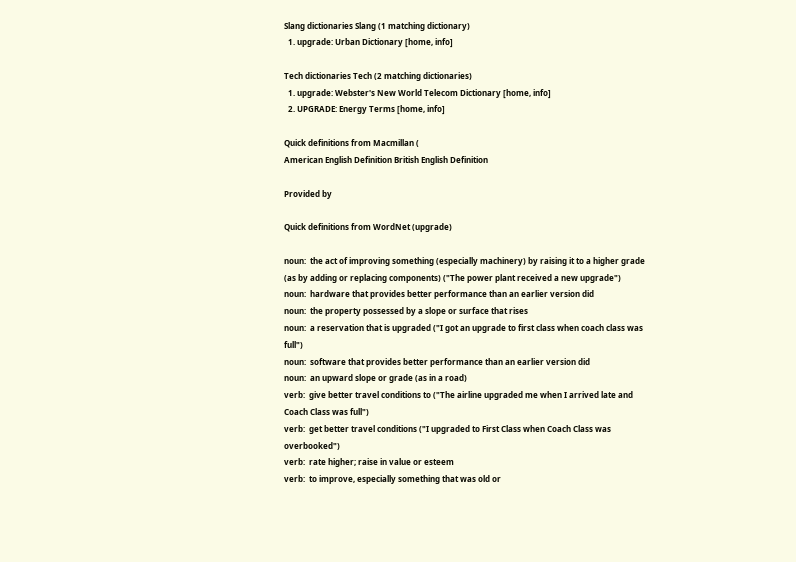Slang dictionaries Slang (1 matching dictionary)
  1. upgrade: Urban Dictionary [home, info]

Tech dictionaries Tech (2 matching dictionaries)
  1. upgrade: Webster's New World Telecom Dictionary [home, info]
  2. UPGRADE: Energy Terms [home, info]

Quick definitions from Macmillan (
American English Definition British English Definition

Provided by

Quick definitions from WordNet (upgrade)

noun:  the act of improving something (especially machinery) by raising it to a higher grade (as by adding or replacing components) ("The power plant received a new upgrade")
noun:  hardware that provides better performance than an earlier version did
noun:  the property possessed by a slope or surface that rises
noun:  a reservation that is upgraded ("I got an upgrade to first class when coach class was full")
noun:  software that provides better performance than an earlier version did
noun:  an upward slope or grade (as in a road)
verb:  give better travel conditions to ("The airline upgraded me when I arrived late and Coach Class was full")
verb:  get better travel conditions ("I upgraded to First Class when Coach Class was overbooked")
verb:  rate higher; raise in value or esteem
verb:  to improve, especially something that was old or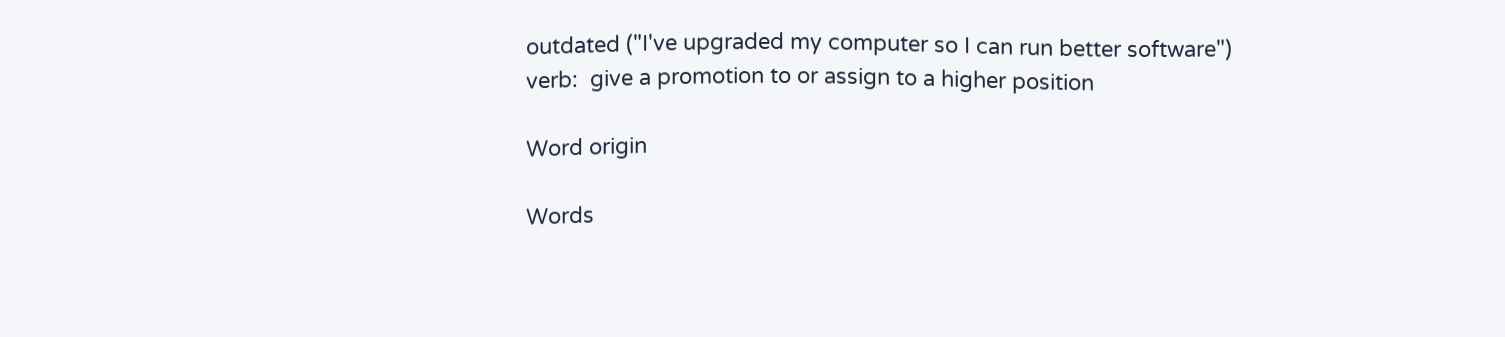outdated ("I've upgraded my computer so I can run better software")
verb:  give a promotion to or assign to a higher position

Word origin

Words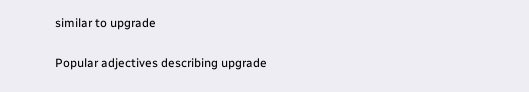similar to upgrade

Popular adjectives describing upgrade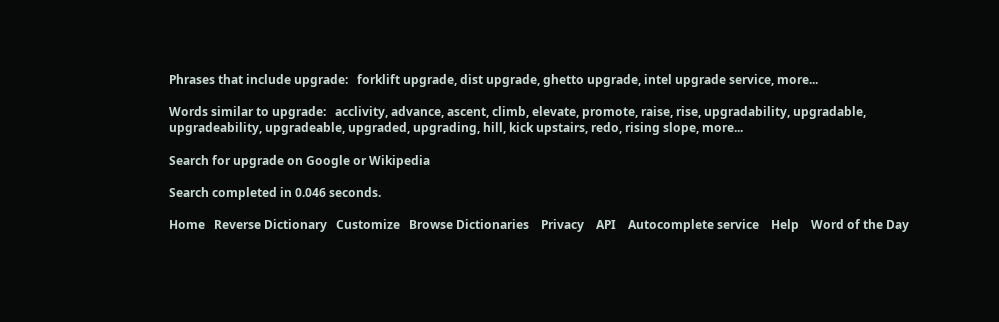Phrases that include upgrade:   forklift upgrade, dist upgrade, ghetto upgrade, intel upgrade service, more...

Words similar to upgrade:   acclivity, advance, ascent, climb, elevate, promote, raise, rise, upgradability, upgradable, upgradeability, upgradeable, upgraded, upgrading, hill, kick upstairs, redo, rising slope, more...

Search for upgrade on Google or Wikipedia

Search completed in 0.046 seconds.

Home   Reverse Dictionary   Customize   Browse Dictionaries    Privacy    API    Autocomplete service    Help    Word of the Day